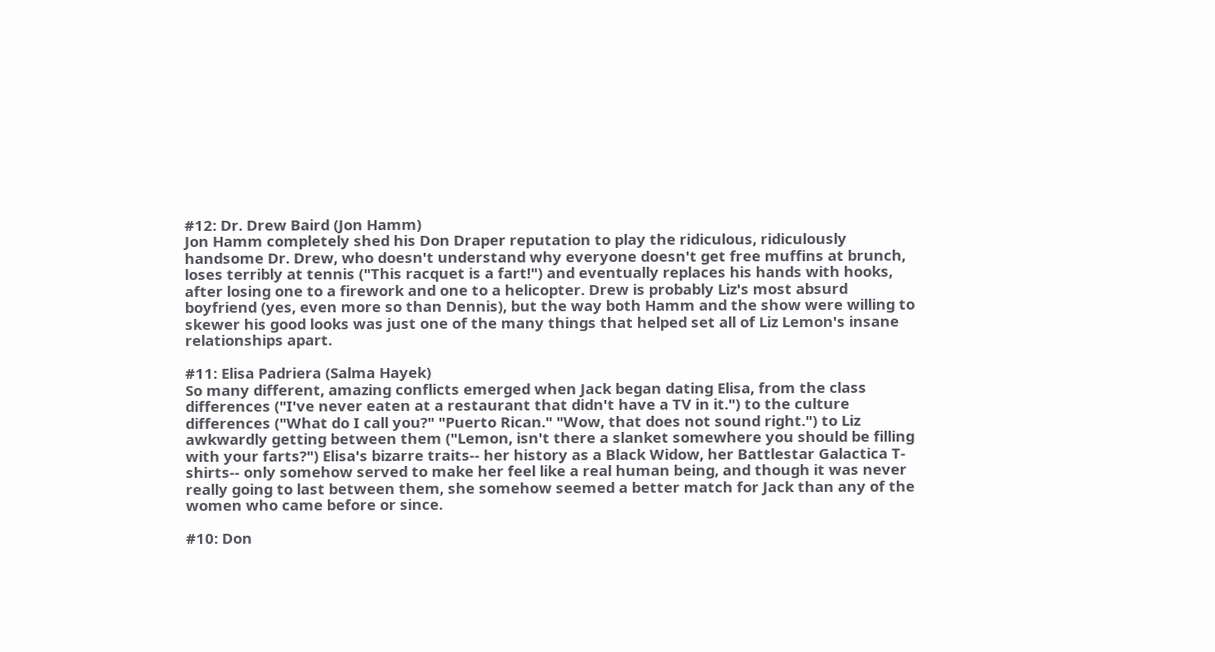#12: Dr. Drew Baird (Jon Hamm)
Jon Hamm completely shed his Don Draper reputation to play the ridiculous, ridiculously handsome Dr. Drew, who doesn't understand why everyone doesn't get free muffins at brunch, loses terribly at tennis ("This racquet is a fart!") and eventually replaces his hands with hooks, after losing one to a firework and one to a helicopter. Drew is probably Liz's most absurd boyfriend (yes, even more so than Dennis), but the way both Hamm and the show were willing to skewer his good looks was just one of the many things that helped set all of Liz Lemon's insane relationships apart.

#11: Elisa Padriera (Salma Hayek)
So many different, amazing conflicts emerged when Jack began dating Elisa, from the class differences ("I've never eaten at a restaurant that didn't have a TV in it.") to the culture differences ("What do I call you?" "Puerto Rican." "Wow, that does not sound right.") to Liz awkwardly getting between them ("Lemon, isn't there a slanket somewhere you should be filling with your farts?") Elisa's bizarre traits-- her history as a Black Widow, her Battlestar Galactica T-shirts-- only somehow served to make her feel like a real human being, and though it was never really going to last between them, she somehow seemed a better match for Jack than any of the women who came before or since.

#10: Don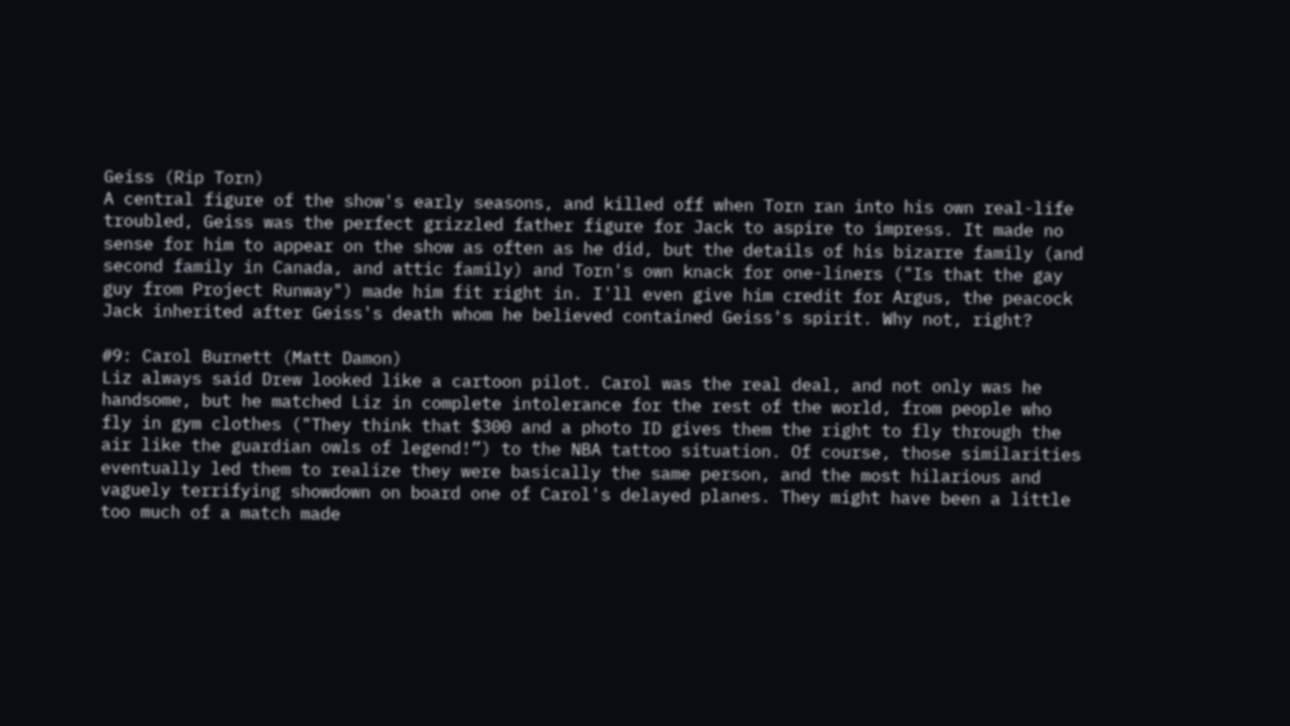Geiss (Rip Torn)
A central figure of the show's early seasons, and killed off when Torn ran into his own real-life troubled, Geiss was the perfect grizzled father figure for Jack to aspire to impress. It made no sense for him to appear on the show as often as he did, but the details of his bizarre family (and second family in Canada, and attic family) and Torn's own knack for one-liners ("Is that the gay guy from Project Runway") made him fit right in. I'll even give him credit for Argus, the peacock Jack inherited after Geiss's death whom he believed contained Geiss's spirit. Why not, right?

#9: Carol Burnett (Matt Damon)
Liz always said Drew looked like a cartoon pilot. Carol was the real deal, and not only was he handsome, but he matched Liz in complete intolerance for the rest of the world, from people who fly in gym clothes ("They think that $300 and a photo ID gives them the right to fly through the air like the guardian owls of legend!”) to the NBA tattoo situation. Of course, those similarities eventually led them to realize they were basically the same person, and the most hilarious and vaguely terrifying showdown on board one of Carol's delayed planes. They might have been a little too much of a match made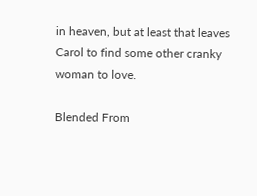in heaven, but at least that leaves Carol to find some other cranky woman to love.

Blended From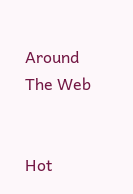Around The Web


Hot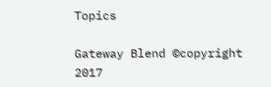Topics

Gateway Blend ©copyright 2017